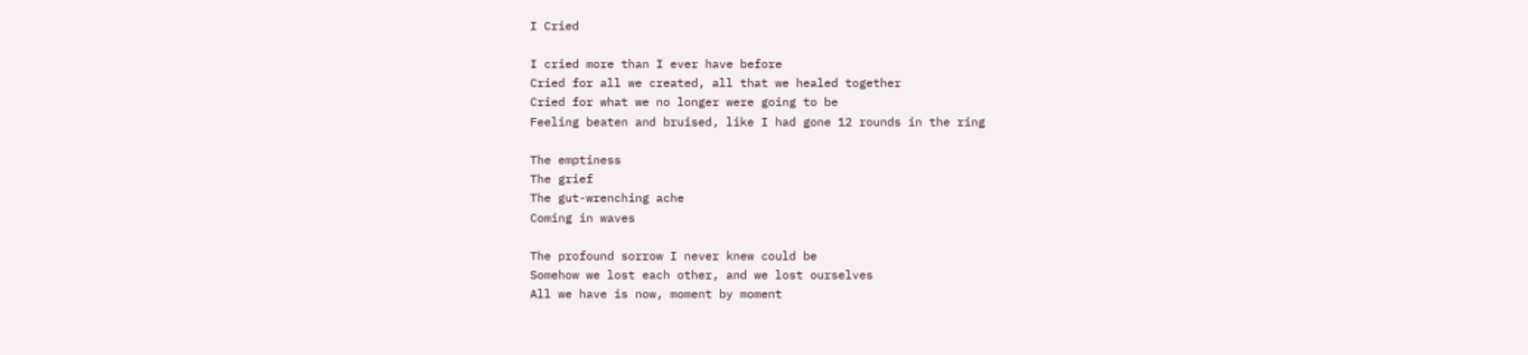I Cried

I cried more than I ever have before
Cried for all we created, all that we healed together
Cried for what we no longer were going to be
Feeling beaten and bruised, like I had gone 12 rounds in the ring

The emptiness
The grief
The gut-wrenching ache
Coming in waves

The profound sorrow I never knew could be
Somehow we lost each other, and we lost ourselves
All we have is now, moment by moment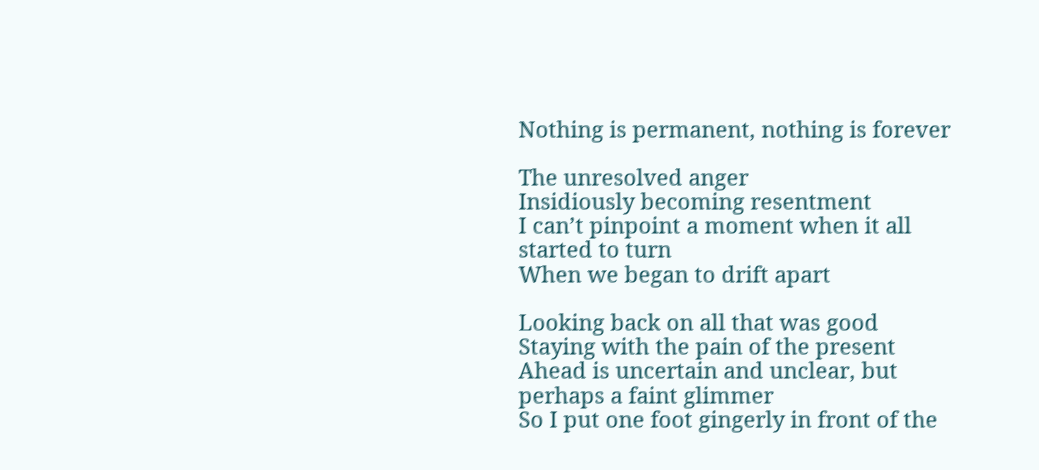Nothing is permanent, nothing is forever

The unresolved anger
Insidiously becoming resentment
I can’t pinpoint a moment when it all started to turn
When we began to drift apart

Looking back on all that was good
Staying with the pain of the present
Ahead is uncertain and unclear, but perhaps a faint glimmer
So I put one foot gingerly in front of the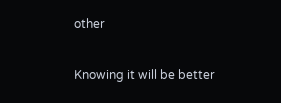other

Knowing it will be better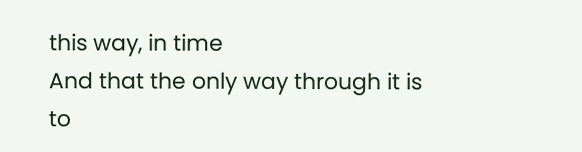this way, in time
And that the only way through it is to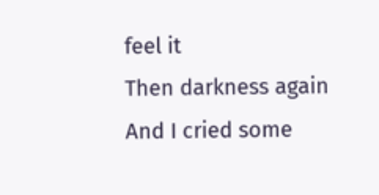feel it
Then darkness again
And I cried some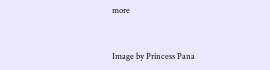more


Image by Princess Pana